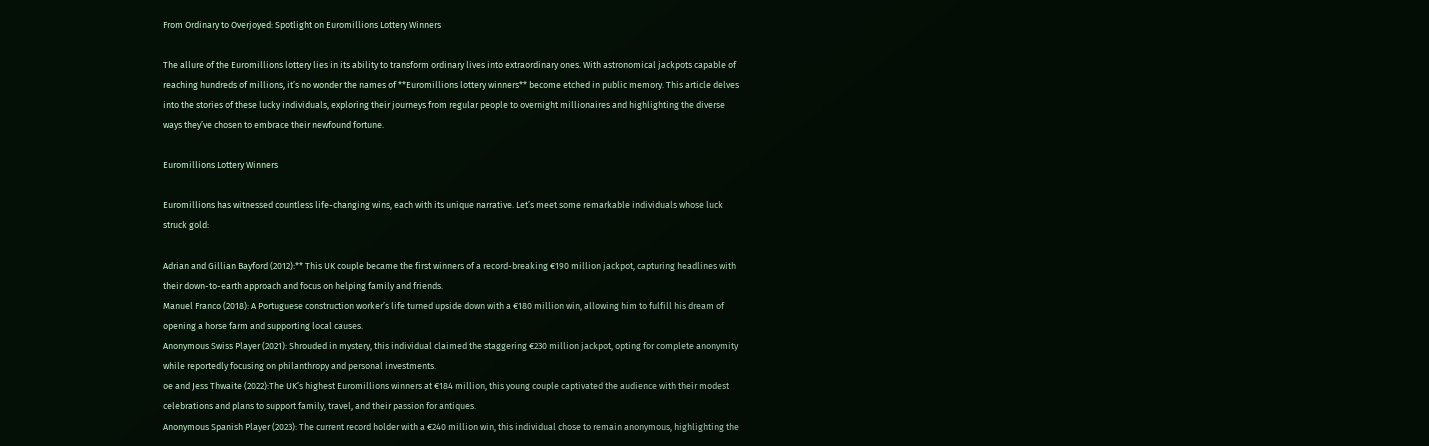From Ordinary to Overjoyed: Spotlight on Euromillions Lottery Winners

The allure of the Euromillions lottery lies in its ability to transform ordinary lives into extraordinary ones. With astronomical jackpots capable of reaching hundreds of millions, it’s no wonder the names of **Euromillions lottery winners** become etched in public memory. This article delves into the stories of these lucky individuals, exploring their journeys from regular people to overnight millionaires and highlighting the diverse ways they’ve chosen to embrace their newfound fortune.

Euromillions Lottery Winners

Euromillions has witnessed countless life-changing wins, each with its unique narrative. Let’s meet some remarkable individuals whose luck struck gold:

Adrian and Gillian Bayford (2012):** This UK couple became the first winners of a record-breaking €190 million jackpot, capturing headlines with their down-to-earth approach and focus on helping family and friends.
Manuel Franco (2018): A Portuguese construction worker’s life turned upside down with a €180 million win, allowing him to fulfill his dream of opening a horse farm and supporting local causes.
Anonymous Swiss Player (2021): Shrouded in mystery, this individual claimed the staggering €230 million jackpot, opting for complete anonymity while reportedly focusing on philanthropy and personal investments.
oe and Jess Thwaite (2022):The UK’s highest Euromillions winners at €184 million, this young couple captivated the audience with their modest celebrations and plans to support family, travel, and their passion for antiques.
Anonymous Spanish Player (2023): The current record holder with a €240 million win, this individual chose to remain anonymous, highlighting the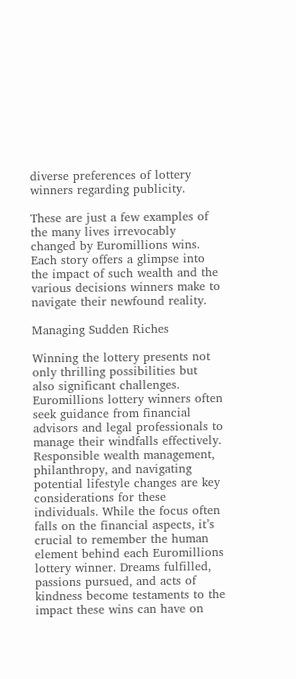diverse preferences of lottery winners regarding publicity.

These are just a few examples of the many lives irrevocably changed by Euromillions wins. Each story offers a glimpse into the impact of such wealth and the various decisions winners make to navigate their newfound reality.

Managing Sudden Riches

Winning the lottery presents not only thrilling possibilities but also significant challenges. Euromillions lottery winners often seek guidance from financial advisors and legal professionals to manage their windfalls effectively. Responsible wealth management, philanthropy, and navigating potential lifestyle changes are key considerations for these individuals. While the focus often falls on the financial aspects, it’s crucial to remember the human element behind each Euromillions lottery winner. Dreams fulfilled, passions pursued, and acts of kindness become testaments to the impact these wins can have on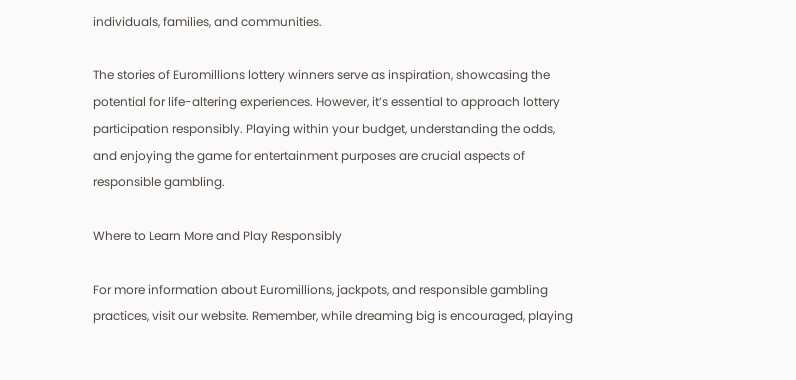individuals, families, and communities.

The stories of Euromillions lottery winners serve as inspiration, showcasing the potential for life-altering experiences. However, it’s essential to approach lottery participation responsibly. Playing within your budget, understanding the odds, and enjoying the game for entertainment purposes are crucial aspects of responsible gambling.

Where to Learn More and Play Responsibly

For more information about Euromillions, jackpots, and responsible gambling practices, visit our website. Remember, while dreaming big is encouraged, playing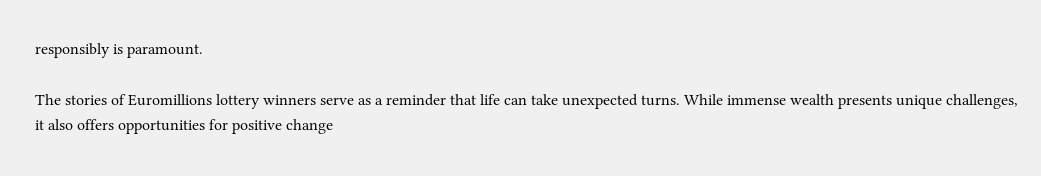responsibly is paramount.

The stories of Euromillions lottery winners serve as a reminder that life can take unexpected turns. While immense wealth presents unique challenges, it also offers opportunities for positive change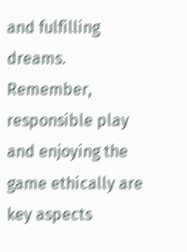and fulfilling dreams. Remember, responsible play and enjoying the game ethically are key aspects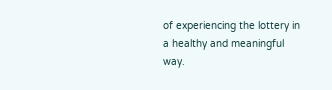of experiencing the lottery in a healthy and meaningful way.